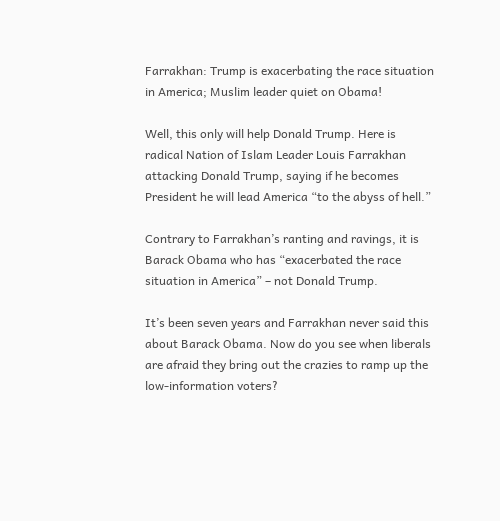Farrakhan: Trump is exacerbating the race situation in America; Muslim leader quiet on Obama!

Well, this only will help Donald Trump. Here is radical Nation of Islam Leader Louis Farrakhan attacking Donald Trump, saying if he becomes President he will lead America “to the abyss of hell.”

Contrary to Farrakhan’s ranting and ravings, it is Barack Obama who has “exacerbated the race situation in America” – not Donald Trump.

It’s been seven years and Farrakhan never said this about Barack Obama. Now do you see when liberals are afraid they bring out the crazies to ramp up the low-information voters?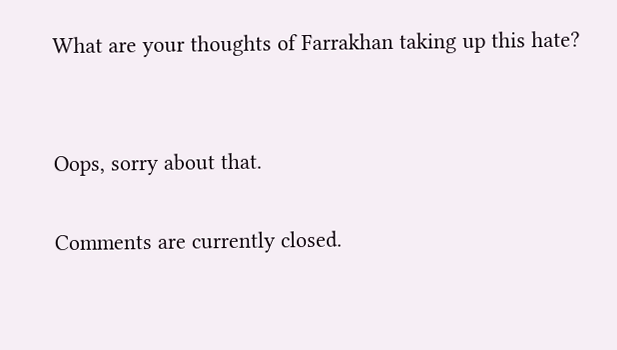What are your thoughts of Farrakhan taking up this hate?


Oops, sorry about that.

Comments are currently closed.